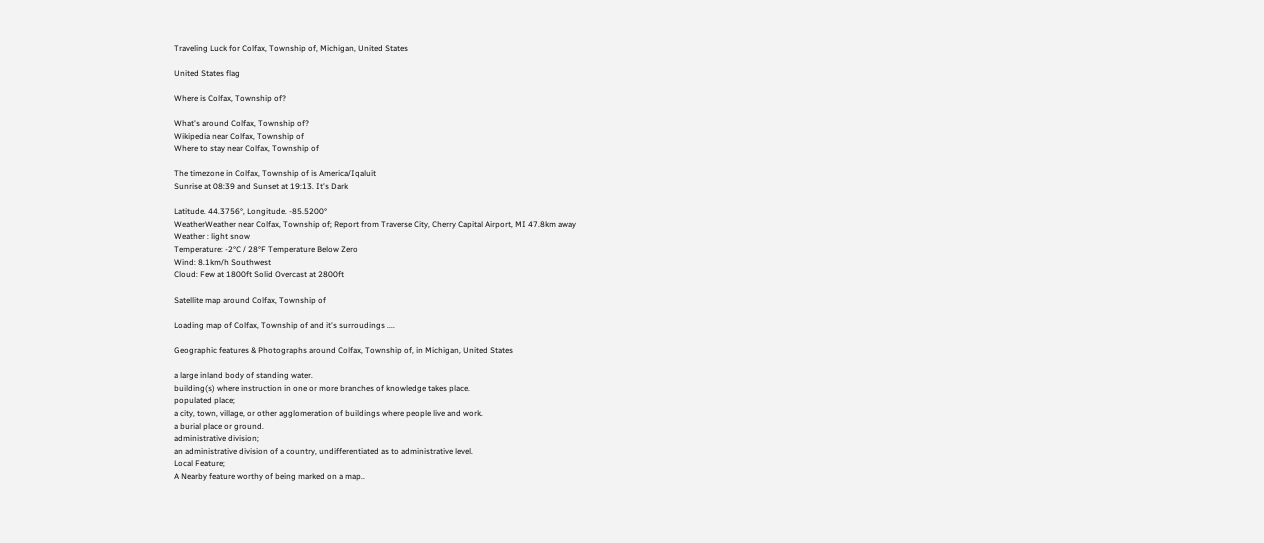Traveling Luck for Colfax, Township of, Michigan, United States

United States flag

Where is Colfax, Township of?

What's around Colfax, Township of?
Wikipedia near Colfax, Township of
Where to stay near Colfax, Township of

The timezone in Colfax, Township of is America/Iqaluit
Sunrise at 08:39 and Sunset at 19:13. It's Dark

Latitude. 44.3756°, Longitude. -85.5200°
WeatherWeather near Colfax, Township of; Report from Traverse City, Cherry Capital Airport, MI 47.8km away
Weather : light snow
Temperature: -2°C / 28°F Temperature Below Zero
Wind: 8.1km/h Southwest
Cloud: Few at 1800ft Solid Overcast at 2800ft

Satellite map around Colfax, Township of

Loading map of Colfax, Township of and it's surroudings ....

Geographic features & Photographs around Colfax, Township of, in Michigan, United States

a large inland body of standing water.
building(s) where instruction in one or more branches of knowledge takes place.
populated place;
a city, town, village, or other agglomeration of buildings where people live and work.
a burial place or ground.
administrative division;
an administrative division of a country, undifferentiated as to administrative level.
Local Feature;
A Nearby feature worthy of being marked on a map..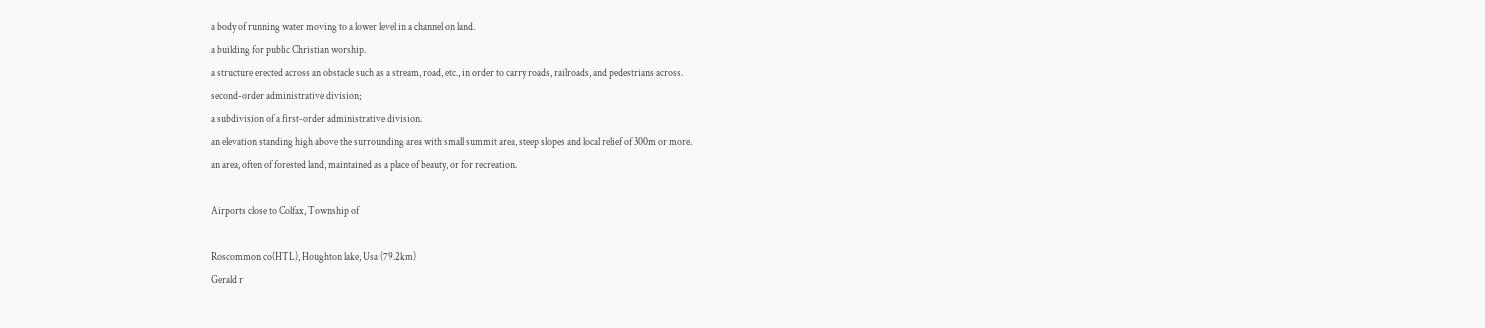a body of running water moving to a lower level in a channel on land.
a building for public Christian worship.
a structure erected across an obstacle such as a stream, road, etc., in order to carry roads, railroads, and pedestrians across.
second-order administrative division;
a subdivision of a first-order administrative division.
an elevation standing high above the surrounding area with small summit area, steep slopes and local relief of 300m or more.
an area, often of forested land, maintained as a place of beauty, or for recreation.

Airports close to Colfax, Township of

Roscommon co(HTL), Houghton lake, Usa (79.2km)
Gerald r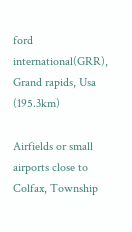ford international(GRR), Grand rapids, Usa (195.3km)

Airfields or small airports close to Colfax, Township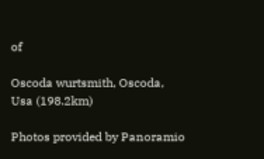of

Oscoda wurtsmith, Oscoda, Usa (198.2km)

Photos provided by Panoramio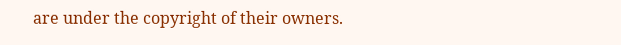are under the copyright of their owners.